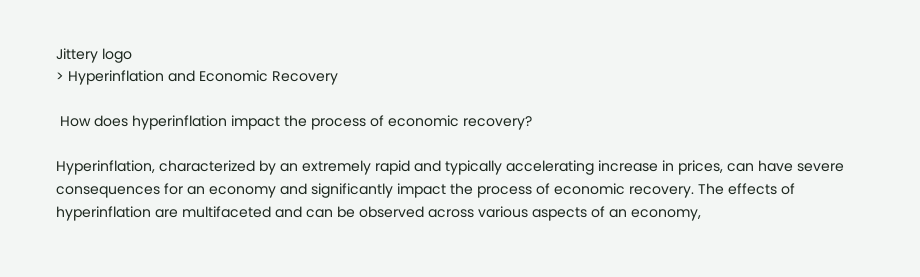Jittery logo
> Hyperinflation and Economic Recovery

 How does hyperinflation impact the process of economic recovery?

Hyperinflation, characterized by an extremely rapid and typically accelerating increase in prices, can have severe consequences for an economy and significantly impact the process of economic recovery. The effects of hyperinflation are multifaceted and can be observed across various aspects of an economy,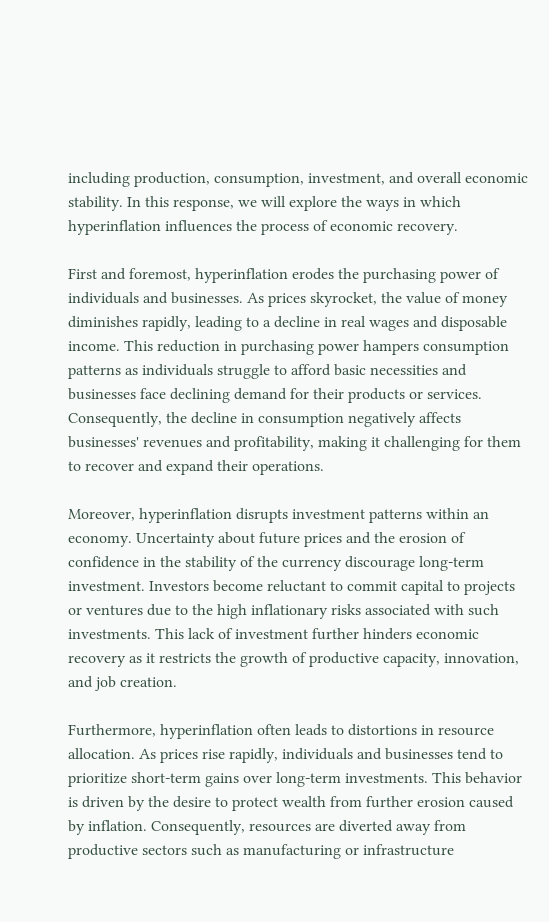including production, consumption, investment, and overall economic stability. In this response, we will explore the ways in which hyperinflation influences the process of economic recovery.

First and foremost, hyperinflation erodes the purchasing power of individuals and businesses. As prices skyrocket, the value of money diminishes rapidly, leading to a decline in real wages and disposable income. This reduction in purchasing power hampers consumption patterns as individuals struggle to afford basic necessities and businesses face declining demand for their products or services. Consequently, the decline in consumption negatively affects businesses' revenues and profitability, making it challenging for them to recover and expand their operations.

Moreover, hyperinflation disrupts investment patterns within an economy. Uncertainty about future prices and the erosion of confidence in the stability of the currency discourage long-term investment. Investors become reluctant to commit capital to projects or ventures due to the high inflationary risks associated with such investments. This lack of investment further hinders economic recovery as it restricts the growth of productive capacity, innovation, and job creation.

Furthermore, hyperinflation often leads to distortions in resource allocation. As prices rise rapidly, individuals and businesses tend to prioritize short-term gains over long-term investments. This behavior is driven by the desire to protect wealth from further erosion caused by inflation. Consequently, resources are diverted away from productive sectors such as manufacturing or infrastructure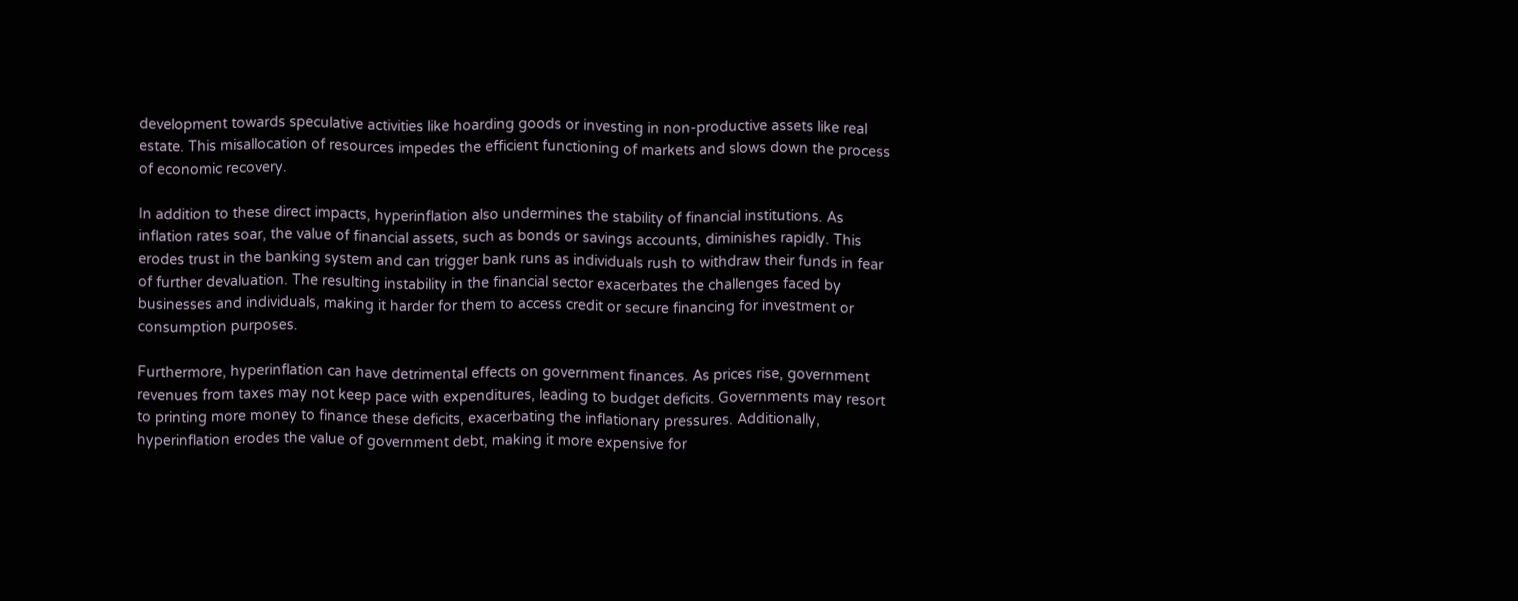development towards speculative activities like hoarding goods or investing in non-productive assets like real estate. This misallocation of resources impedes the efficient functioning of markets and slows down the process of economic recovery.

In addition to these direct impacts, hyperinflation also undermines the stability of financial institutions. As inflation rates soar, the value of financial assets, such as bonds or savings accounts, diminishes rapidly. This erodes trust in the banking system and can trigger bank runs as individuals rush to withdraw their funds in fear of further devaluation. The resulting instability in the financial sector exacerbates the challenges faced by businesses and individuals, making it harder for them to access credit or secure financing for investment or consumption purposes.

Furthermore, hyperinflation can have detrimental effects on government finances. As prices rise, government revenues from taxes may not keep pace with expenditures, leading to budget deficits. Governments may resort to printing more money to finance these deficits, exacerbating the inflationary pressures. Additionally, hyperinflation erodes the value of government debt, making it more expensive for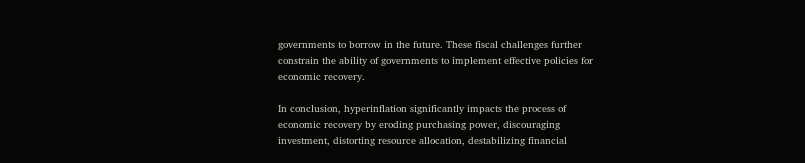governments to borrow in the future. These fiscal challenges further constrain the ability of governments to implement effective policies for economic recovery.

In conclusion, hyperinflation significantly impacts the process of economic recovery by eroding purchasing power, discouraging investment, distorting resource allocation, destabilizing financial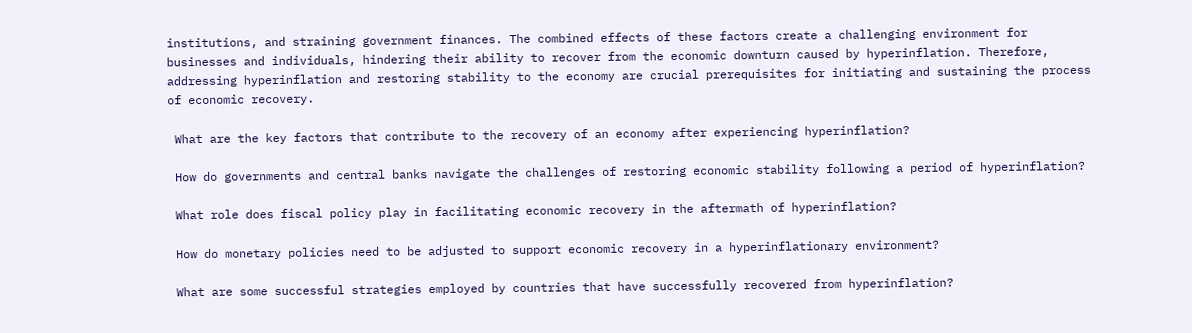institutions, and straining government finances. The combined effects of these factors create a challenging environment for businesses and individuals, hindering their ability to recover from the economic downturn caused by hyperinflation. Therefore, addressing hyperinflation and restoring stability to the economy are crucial prerequisites for initiating and sustaining the process of economic recovery.

 What are the key factors that contribute to the recovery of an economy after experiencing hyperinflation?

 How do governments and central banks navigate the challenges of restoring economic stability following a period of hyperinflation?

 What role does fiscal policy play in facilitating economic recovery in the aftermath of hyperinflation?

 How do monetary policies need to be adjusted to support economic recovery in a hyperinflationary environment?

 What are some successful strategies employed by countries that have successfully recovered from hyperinflation?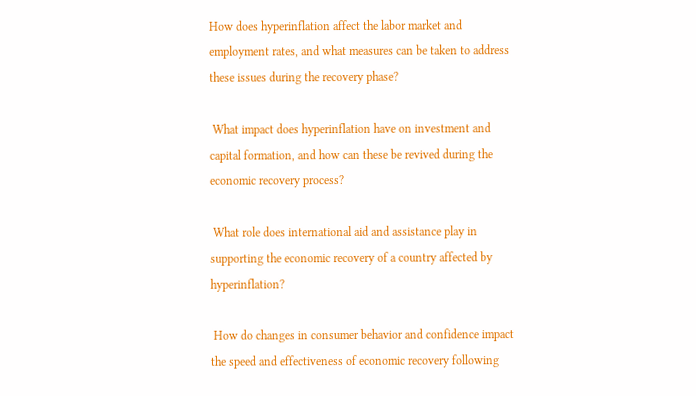How does hyperinflation affect the labor market and employment rates, and what measures can be taken to address these issues during the recovery phase?

 What impact does hyperinflation have on investment and capital formation, and how can these be revived during the economic recovery process?

 What role does international aid and assistance play in supporting the economic recovery of a country affected by hyperinflation?

 How do changes in consumer behavior and confidence impact the speed and effectiveness of economic recovery following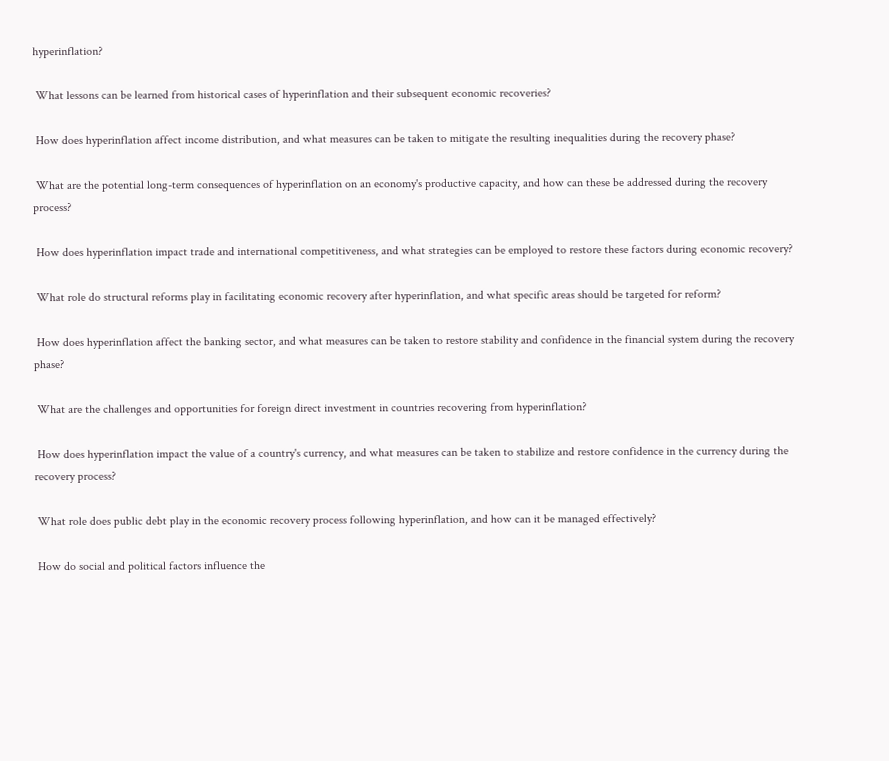hyperinflation?

 What lessons can be learned from historical cases of hyperinflation and their subsequent economic recoveries?

 How does hyperinflation affect income distribution, and what measures can be taken to mitigate the resulting inequalities during the recovery phase?

 What are the potential long-term consequences of hyperinflation on an economy's productive capacity, and how can these be addressed during the recovery process?

 How does hyperinflation impact trade and international competitiveness, and what strategies can be employed to restore these factors during economic recovery?

 What role do structural reforms play in facilitating economic recovery after hyperinflation, and what specific areas should be targeted for reform?

 How does hyperinflation affect the banking sector, and what measures can be taken to restore stability and confidence in the financial system during the recovery phase?

 What are the challenges and opportunities for foreign direct investment in countries recovering from hyperinflation?

 How does hyperinflation impact the value of a country's currency, and what measures can be taken to stabilize and restore confidence in the currency during the recovery process?

 What role does public debt play in the economic recovery process following hyperinflation, and how can it be managed effectively?

 How do social and political factors influence the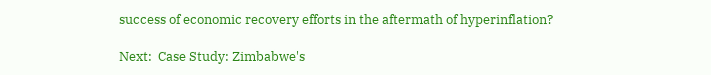success of economic recovery efforts in the aftermath of hyperinflation?

Next:  Case Study: Zimbabwe's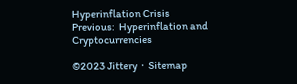Hyperinflation Crisis
Previous:  Hyperinflation and Cryptocurrencies

©2023 Jittery  ·  Sitemap